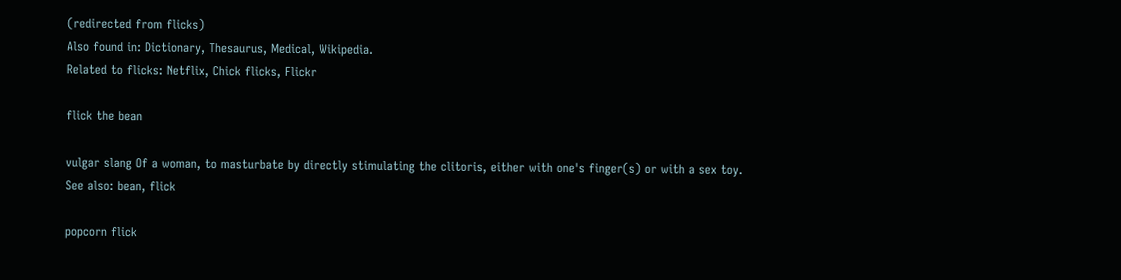(redirected from flicks)
Also found in: Dictionary, Thesaurus, Medical, Wikipedia.
Related to flicks: Netflix, Chick flicks, Flickr

flick the bean

vulgar slang Of a woman, to masturbate by directly stimulating the clitoris, either with one's finger(s) or with a sex toy.
See also: bean, flick

popcorn flick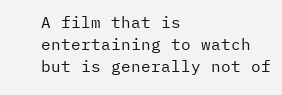A film that is entertaining to watch but is generally not of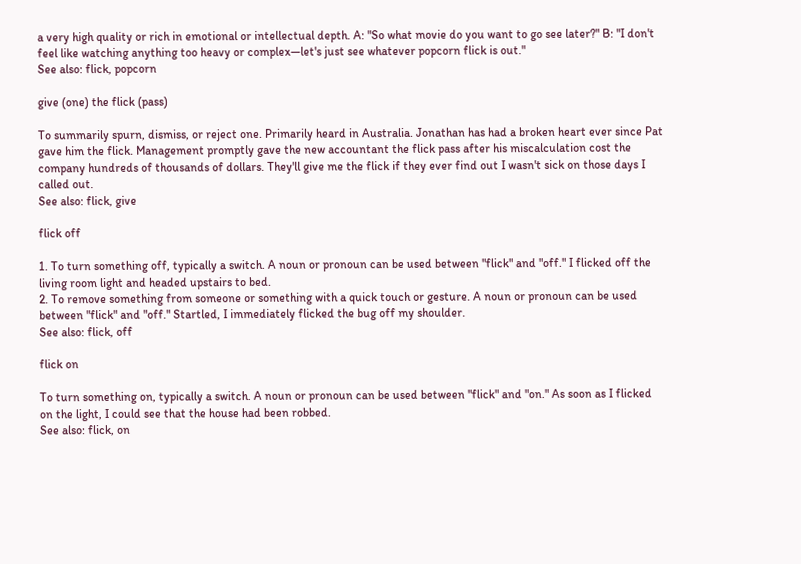a very high quality or rich in emotional or intellectual depth. A: "So what movie do you want to go see later?" B: "I don't feel like watching anything too heavy or complex—let's just see whatever popcorn flick is out."
See also: flick, popcorn

give (one) the flick (pass)

To summarily spurn, dismiss, or reject one. Primarily heard in Australia. Jonathan has had a broken heart ever since Pat gave him the flick. Management promptly gave the new accountant the flick pass after his miscalculation cost the company hundreds of thousands of dollars. They'll give me the flick if they ever find out I wasn't sick on those days I called out.
See also: flick, give

flick off

1. To turn something off, typically a switch. A noun or pronoun can be used between "flick" and "off." I flicked off the living room light and headed upstairs to bed.
2. To remove something from someone or something with a quick touch or gesture. A noun or pronoun can be used between "flick" and "off." Startled, I immediately flicked the bug off my shoulder.
See also: flick, off

flick on

To turn something on, typically a switch. A noun or pronoun can be used between "flick" and "on." As soon as I flicked on the light, I could see that the house had been robbed.
See also: flick, on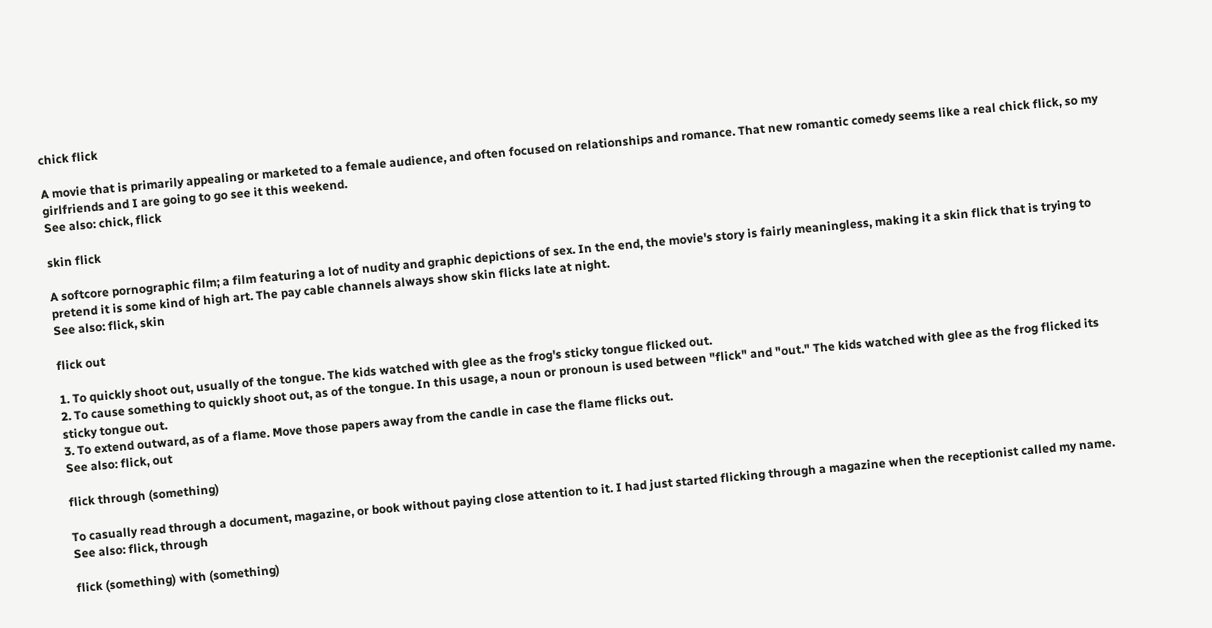chick flick

A movie that is primarily appealing or marketed to a female audience, and often focused on relationships and romance. That new romantic comedy seems like a real chick flick, so my girlfriends and I are going to go see it this weekend.
See also: chick, flick

skin flick

A softcore pornographic film; a film featuring a lot of nudity and graphic depictions of sex. In the end, the movie's story is fairly meaningless, making it a skin flick that is trying to pretend it is some kind of high art. The pay cable channels always show skin flicks late at night.
See also: flick, skin

flick out

1. To quickly shoot out, usually of the tongue. The kids watched with glee as the frog's sticky tongue flicked out.
2. To cause something to quickly shoot out, as of the tongue. In this usage, a noun or pronoun is used between "flick" and "out." The kids watched with glee as the frog flicked its sticky tongue out.
3. To extend outward, as of a flame. Move those papers away from the candle in case the flame flicks out.
See also: flick, out

flick through (something)

To casually read through a document, magazine, or book without paying close attention to it. I had just started flicking through a magazine when the receptionist called my name.
See also: flick, through

flick (something) with (something)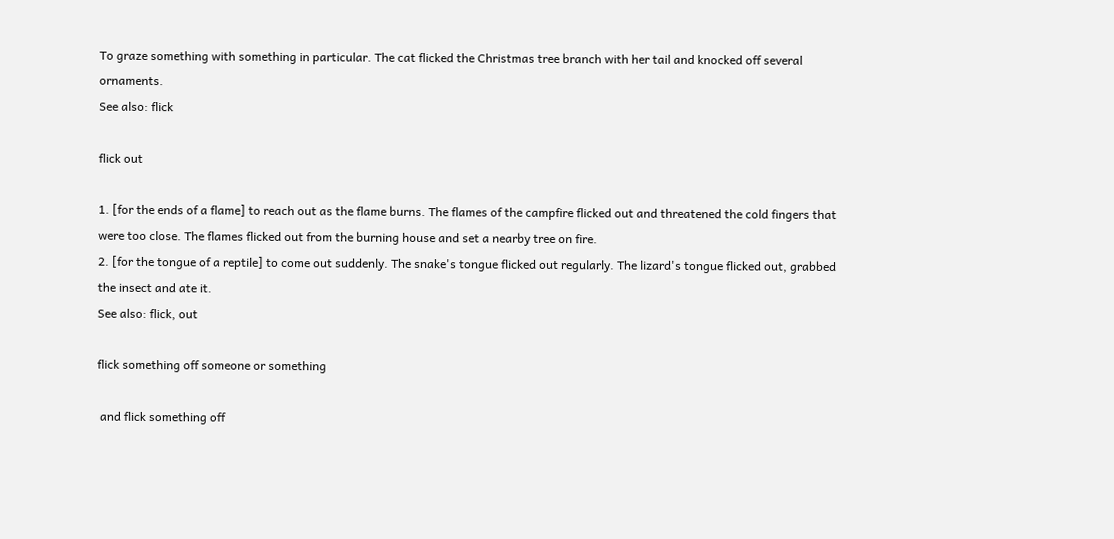To graze something with something in particular. The cat flicked the Christmas tree branch with her tail and knocked off several ornaments.
See also: flick

flick out

1. [for the ends of a flame] to reach out as the flame burns. The flames of the campfire flicked out and threatened the cold fingers that were too close. The flames flicked out from the burning house and set a nearby tree on fire.
2. [for the tongue of a reptile] to come out suddenly. The snake's tongue flicked out regularly. The lizard's tongue flicked out, grabbed the insect and ate it.
See also: flick, out

flick something off someone or something

 and flick something off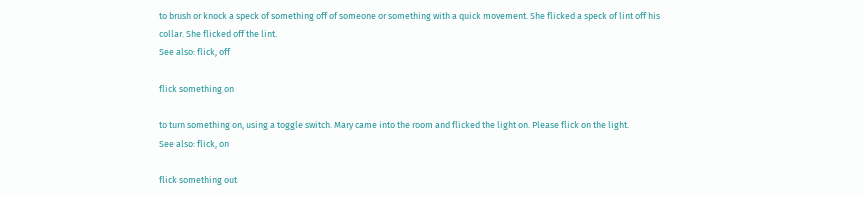to brush or knock a speck of something off of someone or something with a quick movement. She flicked a speck of lint off his collar. She flicked off the lint.
See also: flick, off

flick something on

to turn something on, using a toggle switch. Mary came into the room and flicked the light on. Please flick on the light.
See also: flick, on

flick something out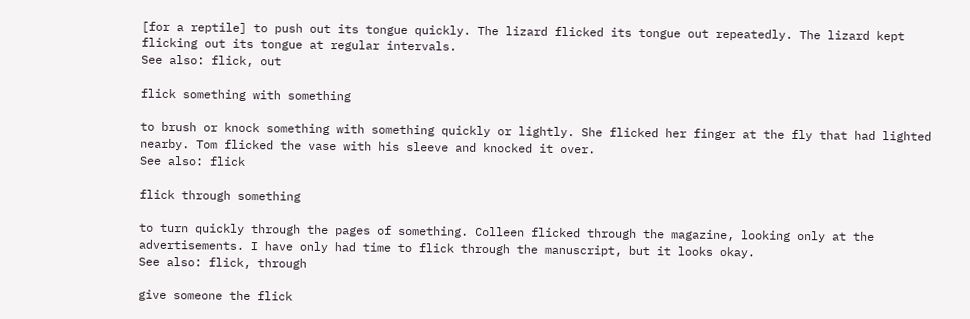[for a reptile] to push out its tongue quickly. The lizard flicked its tongue out repeatedly. The lizard kept flicking out its tongue at regular intervals.
See also: flick, out

flick something with something

to brush or knock something with something quickly or lightly. She flicked her finger at the fly that had lighted nearby. Tom flicked the vase with his sleeve and knocked it over.
See also: flick

flick through something

to turn quickly through the pages of something. Colleen flicked through the magazine, looking only at the advertisements. I have only had time to flick through the manuscript, but it looks okay.
See also: flick, through

give someone the flick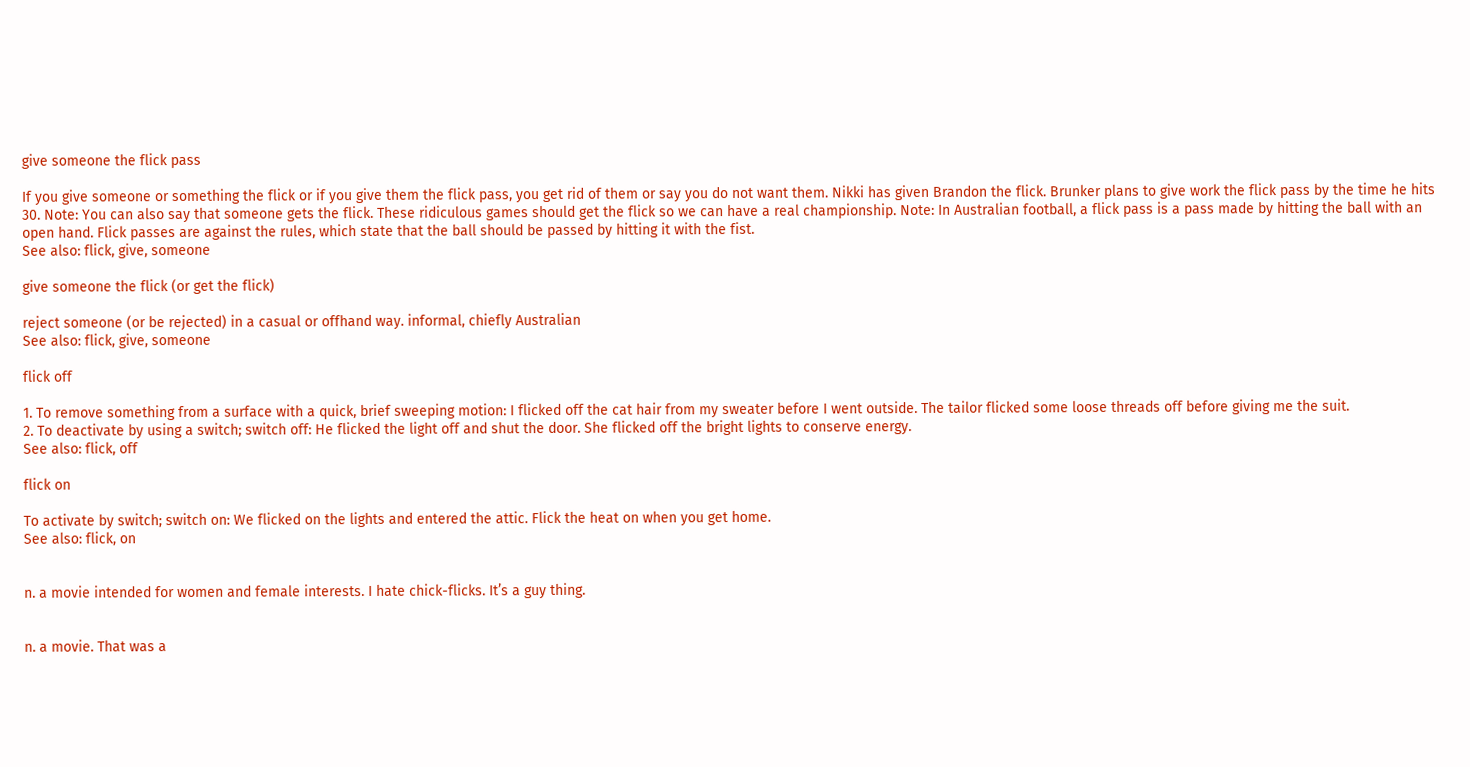give someone the flick pass

If you give someone or something the flick or if you give them the flick pass, you get rid of them or say you do not want them. Nikki has given Brandon the flick. Brunker plans to give work the flick pass by the time he hits 30. Note: You can also say that someone gets the flick. These ridiculous games should get the flick so we can have a real championship. Note: In Australian football, a flick pass is a pass made by hitting the ball with an open hand. Flick passes are against the rules, which state that the ball should be passed by hitting it with the fist.
See also: flick, give, someone

give someone the flick (or get the flick)

reject someone (or be rejected) in a casual or offhand way. informal, chiefly Australian
See also: flick, give, someone

flick off

1. To remove something from a surface with a quick, brief sweeping motion: I flicked off the cat hair from my sweater before I went outside. The tailor flicked some loose threads off before giving me the suit.
2. To deactivate by using a switch; switch off: He flicked the light off and shut the door. She flicked off the bright lights to conserve energy.
See also: flick, off

flick on

To activate by switch; switch on: We flicked on the lights and entered the attic. Flick the heat on when you get home.
See also: flick, on


n. a movie intended for women and female interests. I hate chick-flicks. It’s a guy thing.


n. a movie. That was a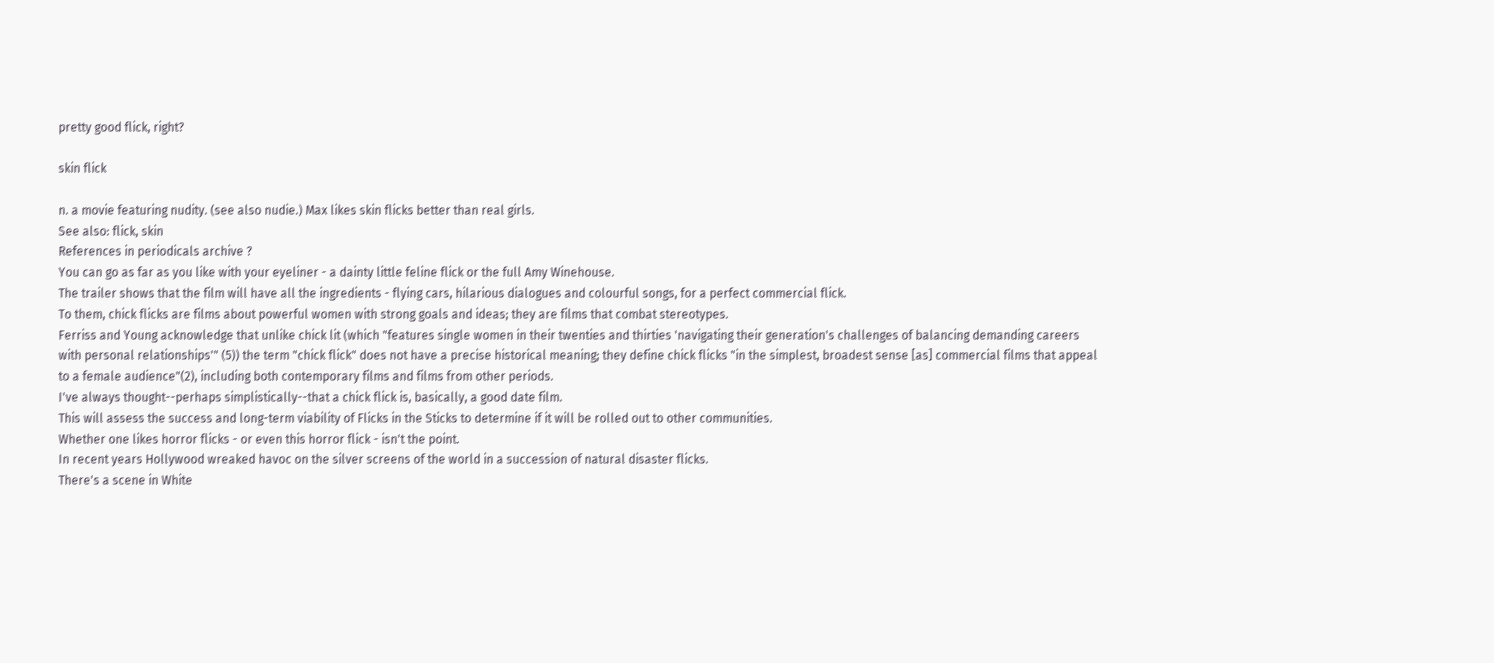pretty good flick, right?

skin flick

n. a movie featuring nudity. (see also nudie.) Max likes skin flicks better than real girls.
See also: flick, skin
References in periodicals archive ?
You can go as far as you like with your eyeliner - a dainty little feline flick or the full Amy Winehouse.
The trailer shows that the film will have all the ingredients - flying cars, hilarious dialogues and colourful songs, for a perfect commercial flick.
To them, chick flicks are films about powerful women with strong goals and ideas; they are films that combat stereotypes.
Ferriss and Young acknowledge that unlike chick lit (which "features single women in their twenties and thirties 'navigating their generation's challenges of balancing demanding careers with personal relationships'" (5)) the term "chick flick" does not have a precise historical meaning; they define chick flicks "in the simplest, broadest sense [as] commercial films that appeal to a female audience"(2), including both contemporary films and films from other periods.
I've always thought--perhaps simplistically--that a chick flick is, basically, a good date film.
This will assess the success and long-term viability of Flicks in the Sticks to determine if it will be rolled out to other communities.
Whether one likes horror flicks - or even this horror flick - isn't the point.
In recent years Hollywood wreaked havoc on the silver screens of the world in a succession of natural disaster flicks.
There's a scene in White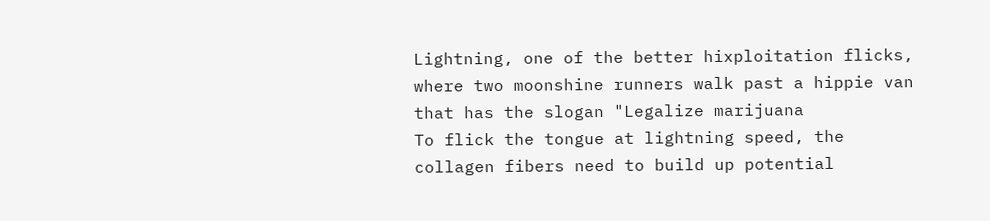Lightning, one of the better hixploitation flicks, where two moonshine runners walk past a hippie van that has the slogan "Legalize marijuana
To flick the tongue at lightning speed, the collagen fibers need to build up potential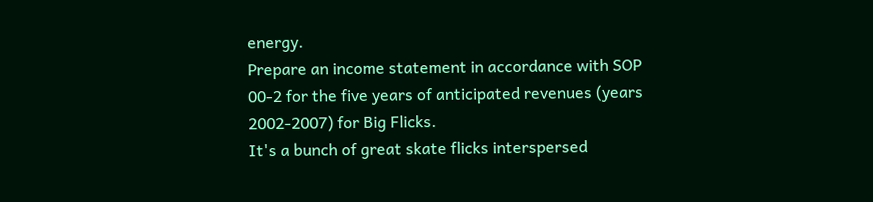energy.
Prepare an income statement in accordance with SOP 00-2 for the five years of anticipated revenues (years 2002-2007) for Big Flicks.
It's a bunch of great skate flicks interspersed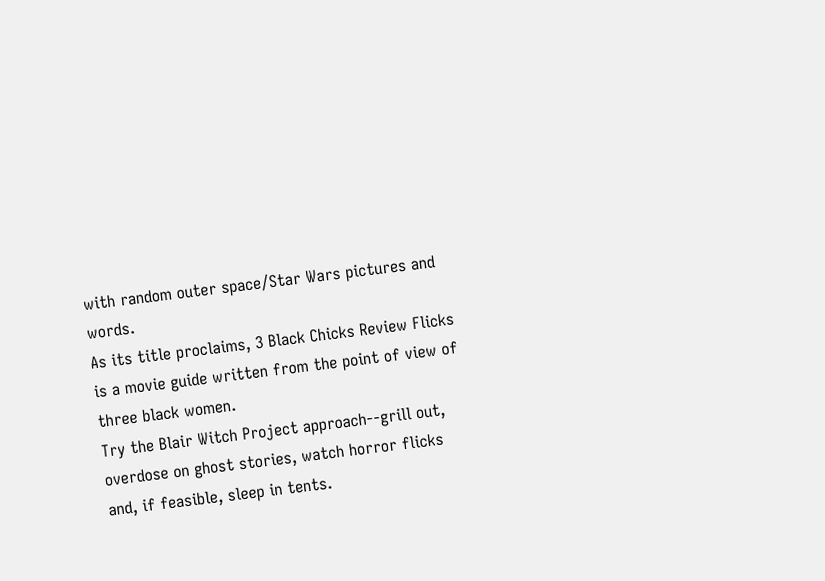with random outer space/Star Wars pictures and words.
As its title proclaims, 3 Black Chicks Review Flicks is a movie guide written from the point of view of three black women.
Try the Blair Witch Project approach--grill out, overdose on ghost stories, watch horror flicks and, if feasible, sleep in tents.